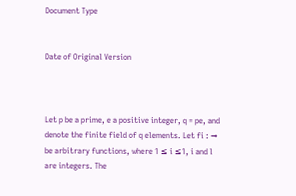Document Type


Date of Original Version



Let p be a prime, e a positive integer, q = pe, and denote the finite field of q elements. Let fi : → be arbitrary functions, where 1 ≤ i ≤1, i and l are integers. The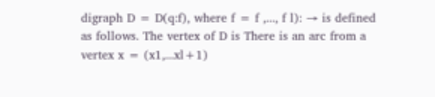digraph D = D(q:f), where f = f ,..., f l): → is defined as follows. The vertex of D is There is an arc from a vertex x = (x1,...xl+1)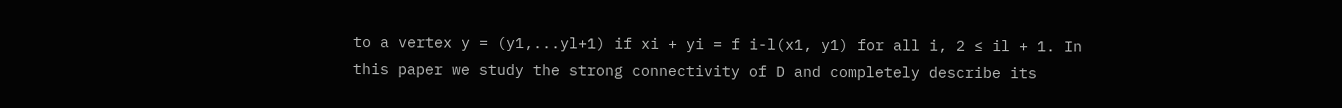to a vertex y = (y1,...yl+1) if xi + yi = f i-l(x1, y1) for all i, 2 ≤ il + 1. In this paper we study the strong connectivity of D and completely describe its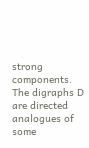strong components. The digraphs D are directed analogues of some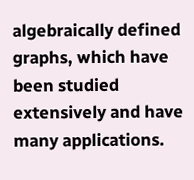algebraically defined graphs, which have been studied extensively and have many applications.